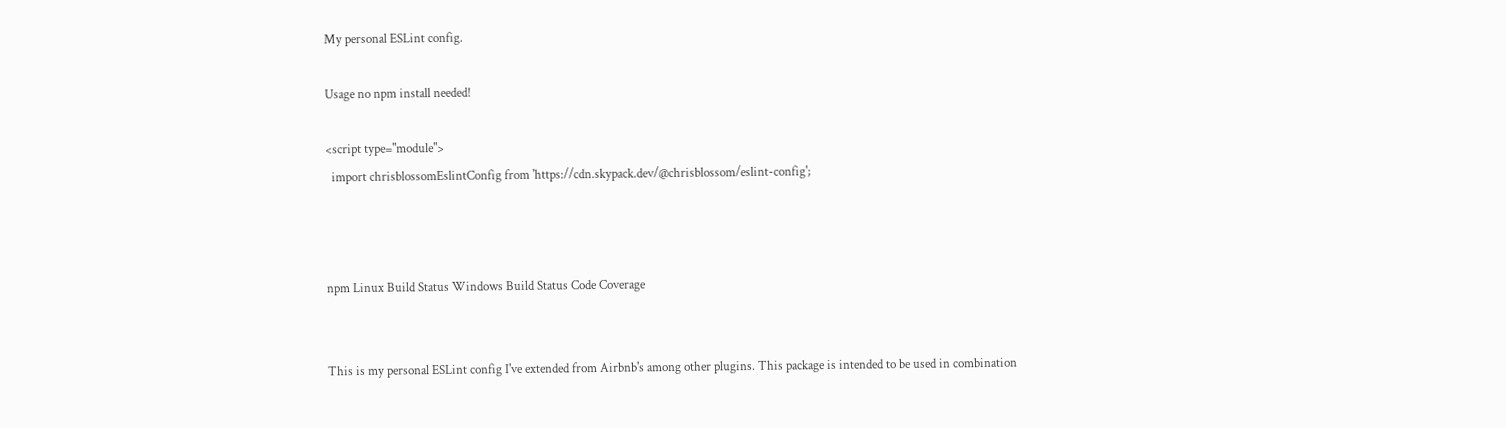My personal ESLint config.

Usage no npm install needed!

<script type="module">
  import chrisblossomEslintConfig from 'https://cdn.skypack.dev/@chrisblossom/eslint-config';



npm Linux Build Status Windows Build Status Code Coverage


This is my personal ESLint config I've extended from Airbnb's among other plugins. This package is intended to be used in combination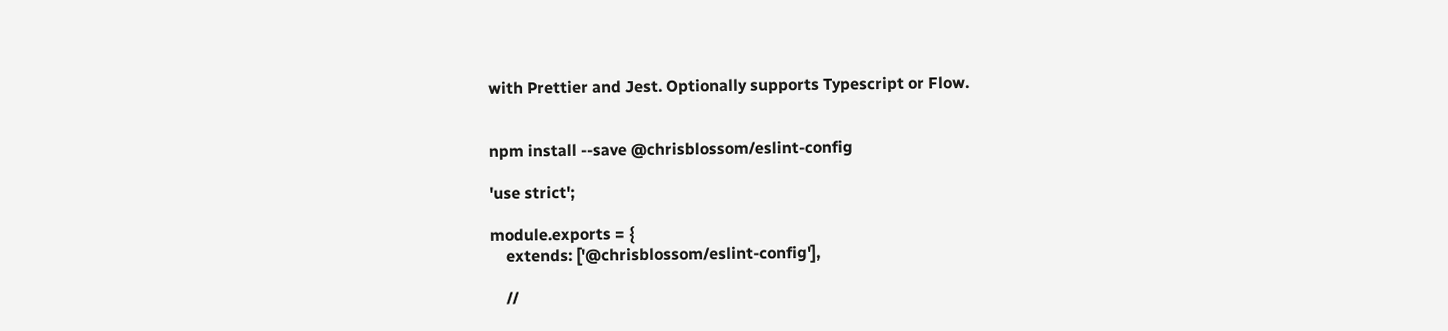with Prettier and Jest. Optionally supports Typescript or Flow.


npm install --save @chrisblossom/eslint-config

'use strict';

module.exports = {
    extends: ['@chrisblossom/eslint-config'],

    //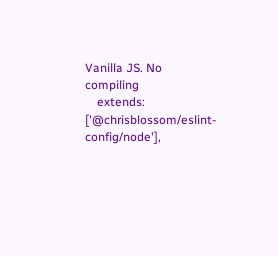Vanilla JS. No compiling
    extends: ['@chrisblossom/eslint-config/node'],